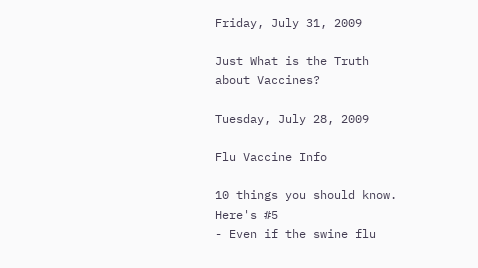Friday, July 31, 2009

Just What is the Truth about Vaccines?

Tuesday, July 28, 2009

Flu Vaccine Info

10 things you should know.
Here's #5
- Even if the swine flu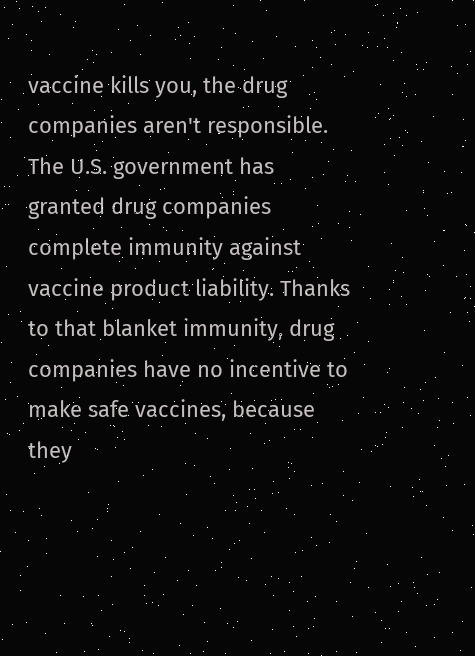vaccine kills you, the drug companies aren't responsible. The U.S. government has granted drug companies complete immunity against vaccine product liability. Thanks to that blanket immunity, drug companies have no incentive to make safe vaccines, because they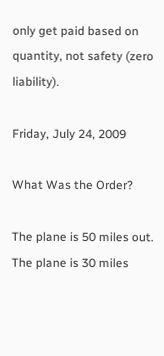only get paid based on quantity, not safety (zero liability).

Friday, July 24, 2009

What Was the Order?

The plane is 50 miles out. The plane is 30 miles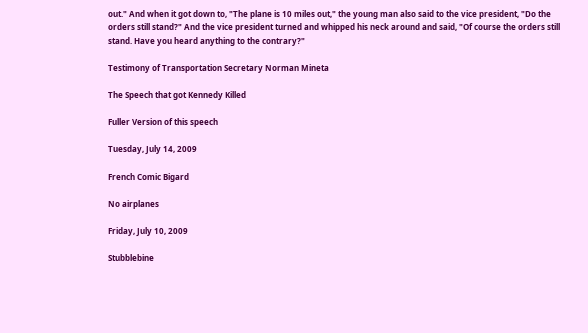out." And when it got down to, "The plane is 10 miles out," the young man also said to the vice president, "Do the orders still stand?" And the vice president turned and whipped his neck around and said, "Of course the orders still stand. Have you heard anything to the contrary?"

Testimony of Transportation Secretary Norman Mineta

The Speech that got Kennedy Killed

Fuller Version of this speech

Tuesday, July 14, 2009

French Comic Bigard

No airplanes

Friday, July 10, 2009

Stubblebine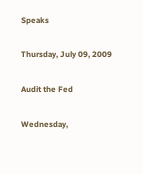Speaks

Thursday, July 09, 2009

Audit the Fed

Wednesday,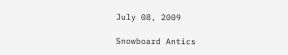July 08, 2009

Snowboard Antics